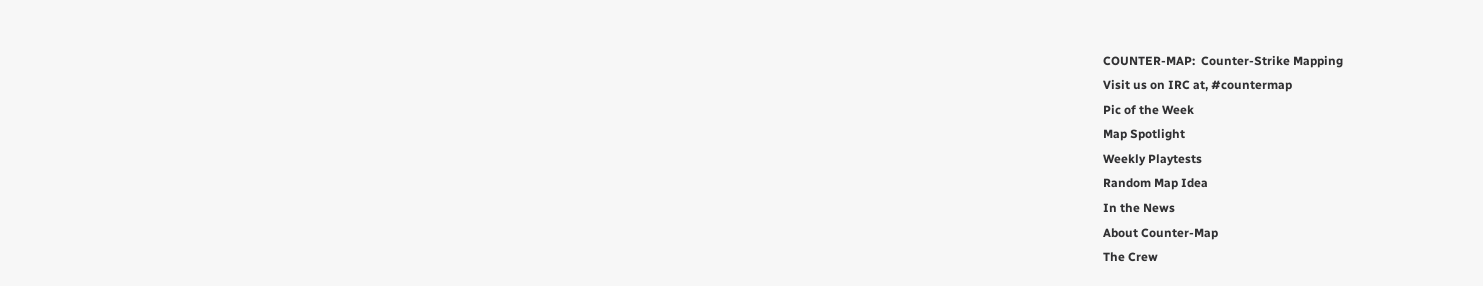COUNTER-MAP:  Counter-Strike Mapping
Visit us on IRC at, #countermap
Pic of the Week
Map Spotlight
Weekly Playtests
Random Map Idea
In the News
About Counter-Map
The Crew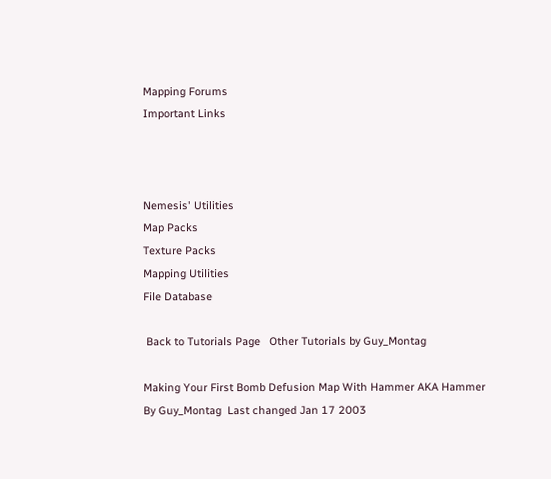Mapping Forums
Important Links



Nemesis' Utilities
Map Packs
Texture Packs
Mapping Utilities
File Database

 Back to Tutorials Page   Other Tutorials by Guy_Montag

Making Your First Bomb Defusion Map With Hammer AKA Hammer
By Guy_Montag  Last changed Jan 17 2003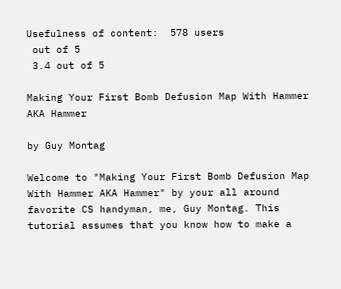Usefulness of content:  578 users
 out of 5
 3.4 out of 5

Making Your First Bomb Defusion Map With Hammer AKA Hammer

by Guy Montag

Welcome to "Making Your First Bomb Defusion Map With Hammer AKA Hammer" by your all around favorite CS handyman, me, Guy Montag. This tutorial assumes that you know how to make a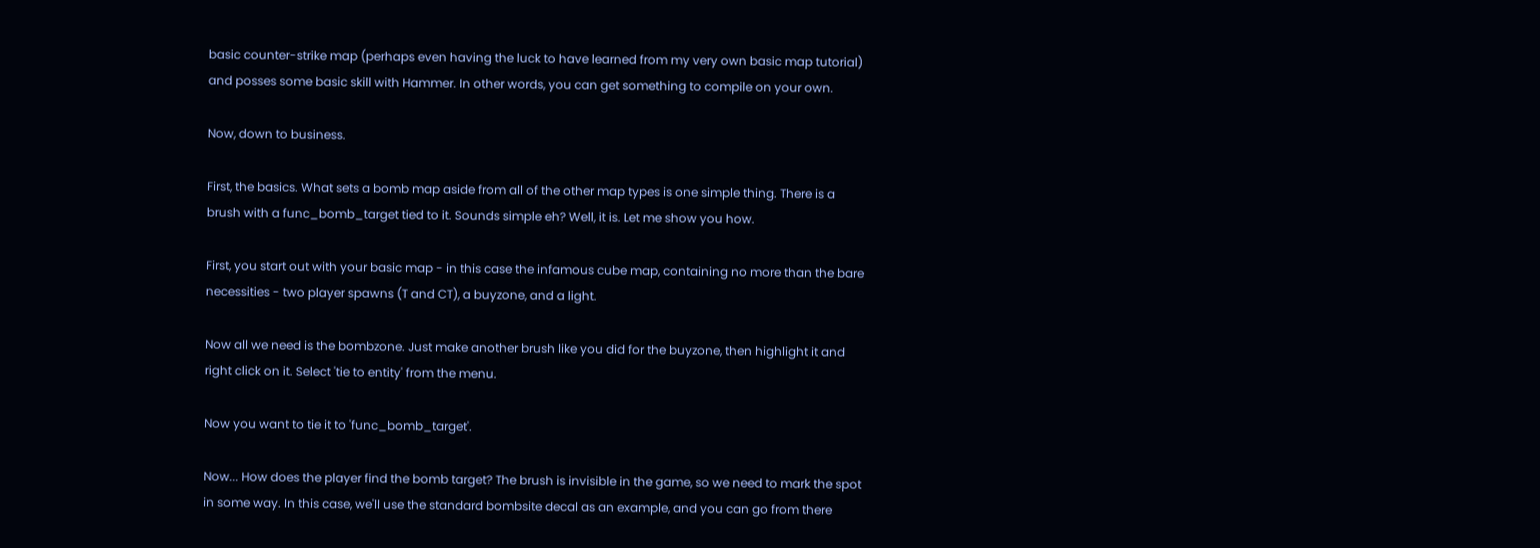basic counter-strike map (perhaps even having the luck to have learned from my very own basic map tutorial) and posses some basic skill with Hammer. In other words, you can get something to compile on your own.

Now, down to business.

First, the basics. What sets a bomb map aside from all of the other map types is one simple thing. There is a brush with a func_bomb_target tied to it. Sounds simple eh? Well, it is. Let me show you how.

First, you start out with your basic map - in this case the infamous cube map, containing no more than the bare necessities - two player spawns (T and CT), a buyzone, and a light.

Now all we need is the bombzone. Just make another brush like you did for the buyzone, then highlight it and right click on it. Select 'tie to entity' from the menu.

Now you want to tie it to 'func_bomb_target'.

Now... How does the player find the bomb target? The brush is invisible in the game, so we need to mark the spot in some way. In this case, we'll use the standard bombsite decal as an example, and you can go from there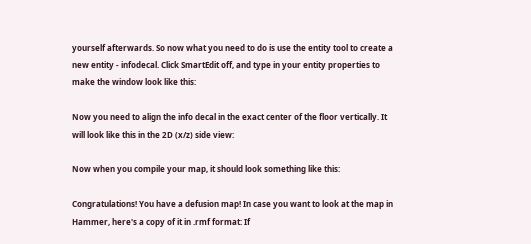yourself afterwards. So now what you need to do is use the entity tool to create a new entity - infodecal. Click SmartEdit off, and type in your entity properties to make the window look like this:

Now you need to align the info decal in the exact center of the floor vertically. It will look like this in the 2D (x/z) side view:

Now when you compile your map, it should look something like this:

Congratulations! You have a defusion map! In case you want to look at the map in Hammer, here's a copy of it in .rmf format: If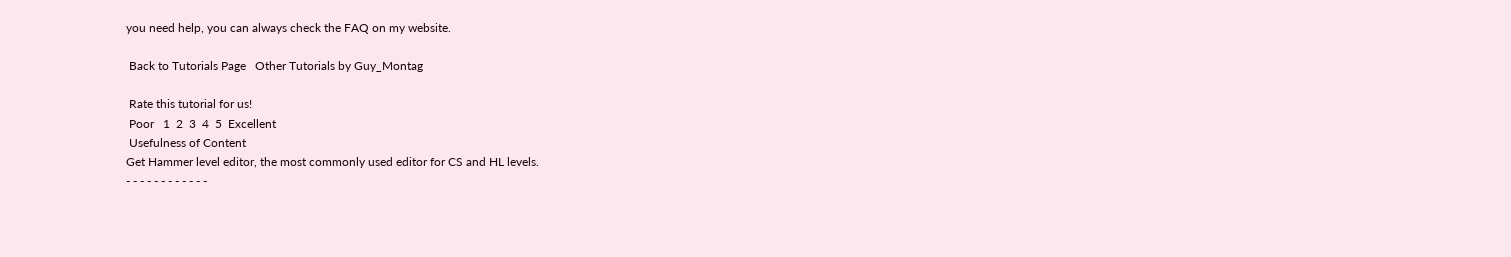you need help, you can always check the FAQ on my website.

 Back to Tutorials Page   Other Tutorials by Guy_Montag

 Rate this tutorial for us!
 Poor   1  2  3  4  5  Excellent
 Usefulness of Content
Get Hammer level editor, the most commonly used editor for CS and HL levels.
- - - - - - - - - - - -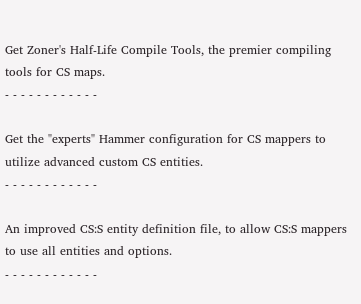Get Zoner's Half-Life Compile Tools, the premier compiling tools for CS maps.
- - - - - - - - - - - -

Get the "experts" Hammer configuration for CS mappers to utilize advanced custom CS entities.
- - - - - - - - - - - -

An improved CS:S entity definition file, to allow CS:S mappers to use all entities and options.
- - - - - - - - - - - -